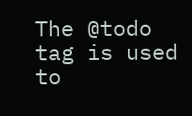The @todo tag is used to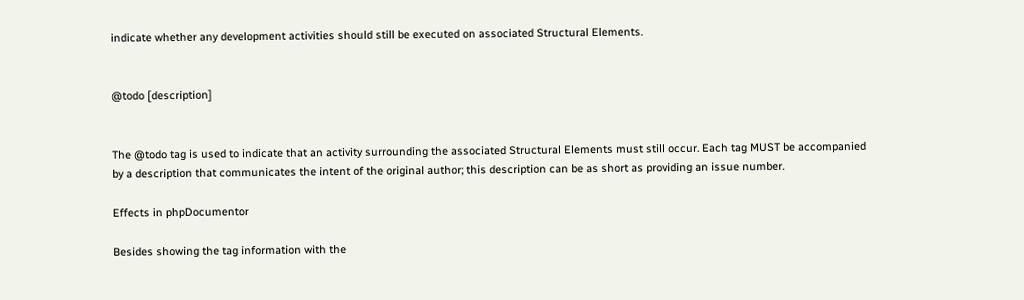indicate whether any development activities should still be executed on associated Structural Elements.


@todo [description]


The @todo tag is used to indicate that an activity surrounding the associated Structural Elements must still occur. Each tag MUST be accompanied by a description that communicates the intent of the original author; this description can be as short as providing an issue number.

Effects in phpDocumentor

Besides showing the tag information with the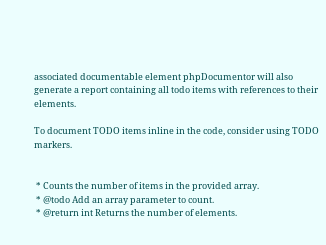associated documentable element phpDocumentor will also generate a report containing all todo items with references to their elements.

To document TODO items inline in the code, consider using TODO markers.


 * Counts the number of items in the provided array.
 * @todo Add an array parameter to count.
 * @return int Returns the number of elements.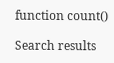function count()

Search results